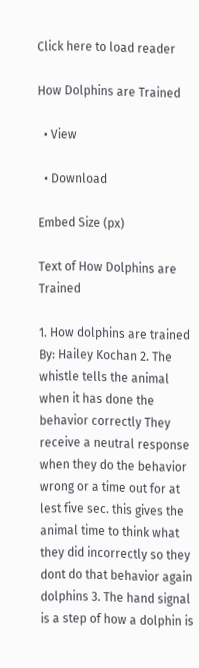Click here to load reader

How Dolphins are Trained

  • View

  • Download

Embed Size (px)

Text of How Dolphins are Trained

1. How dolphins are trained By: Hailey Kochan 2. The whistle tells the animal when it has done the behavior correctly They receive a neutral response when they do the behavior wrong or a time out for at lest five sec. this gives the animal time to think what they did incorrectly so they dont do that behavior again dolphins 3. The hand signal is a step of how a dolphin is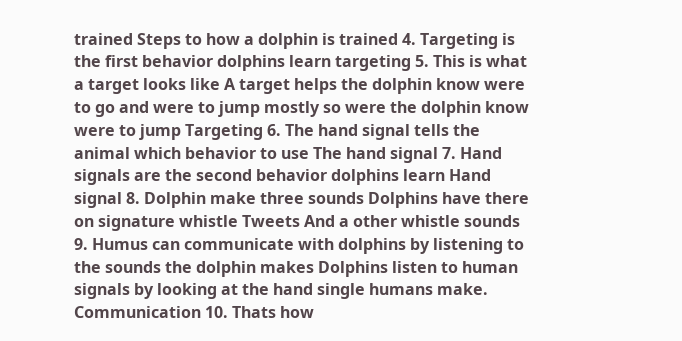trained Steps to how a dolphin is trained 4. Targeting is the first behavior dolphins learn targeting 5. This is what a target looks like A target helps the dolphin know were to go and were to jump mostly so were the dolphin know were to jump Targeting 6. The hand signal tells the animal which behavior to use The hand signal 7. Hand signals are the second behavior dolphins learn Hand signal 8. Dolphin make three sounds Dolphins have there on signature whistle Tweets And a other whistle sounds 9. Humus can communicate with dolphins by listening to the sounds the dolphin makes Dolphins listen to human signals by looking at the hand single humans make. Communication 10. Thats how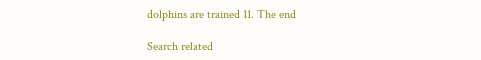dolphins are trained 11. The end

Search related